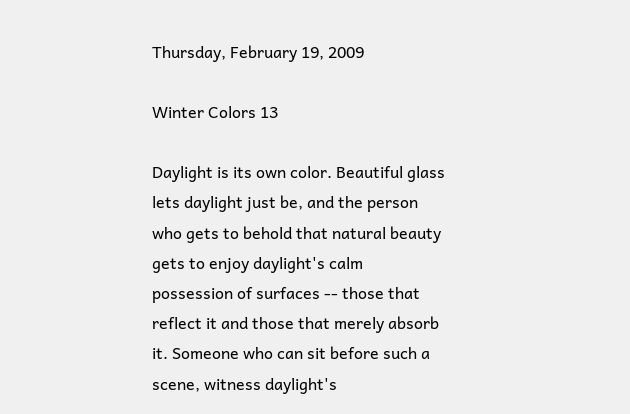Thursday, February 19, 2009

Winter Colors 13

Daylight is its own color. Beautiful glass lets daylight just be, and the person who gets to behold that natural beauty gets to enjoy daylight's calm possession of surfaces -- those that reflect it and those that merely absorb it. Someone who can sit before such a scene, witness daylight's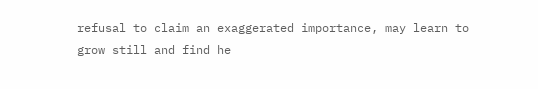refusal to claim an exaggerated importance, may learn to grow still and find he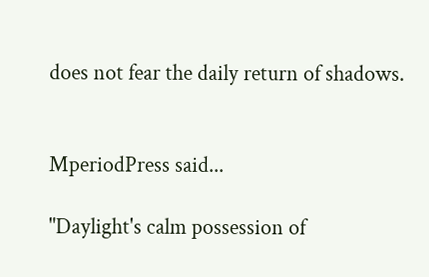does not fear the daily return of shadows.


MperiodPress said...

"Daylight's calm possession of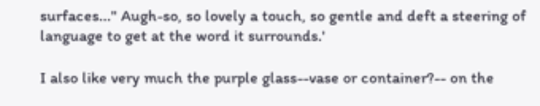surfaces..." Augh-so, so lovely a touch, so gentle and deft a steering of language to get at the word it surrounds.'

I also like very much the purple glass--vase or container?-- on the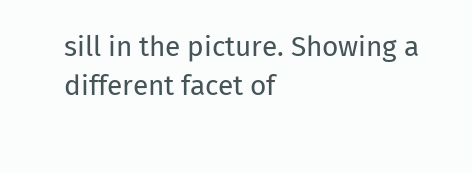sill in the picture. Showing a different facet of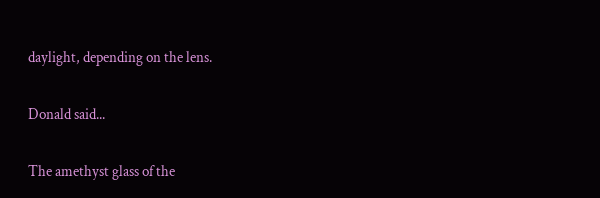daylight, depending on the lens.

Donald said...

The amethyst glass of the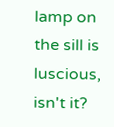lamp on the sill is luscious, isn't it?